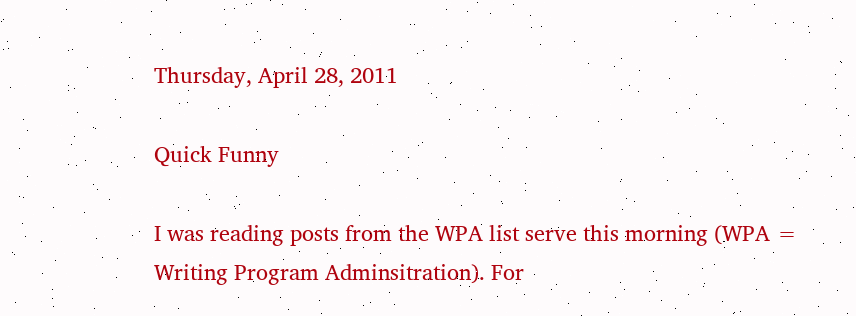Thursday, April 28, 2011

Quick Funny

I was reading posts from the WPA list serve this morning (WPA = Writing Program Adminsitration). For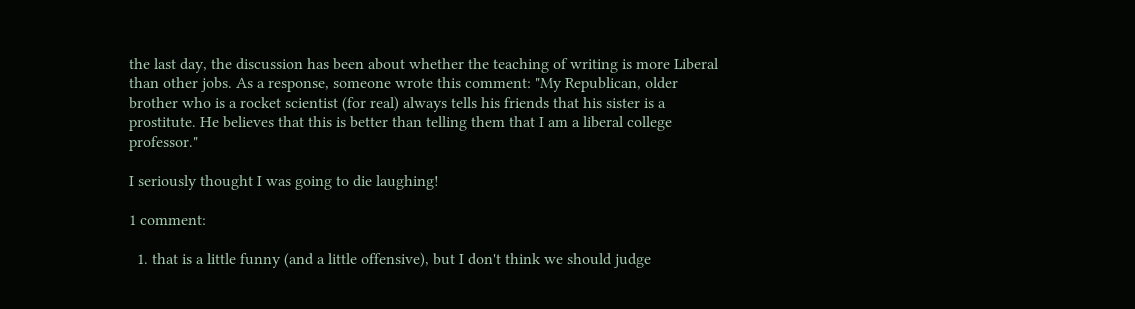the last day, the discussion has been about whether the teaching of writing is more Liberal than other jobs. As a response, someone wrote this comment: "My Republican, older brother who is a rocket scientist (for real) always tells his friends that his sister is a prostitute. He believes that this is better than telling them that I am a liberal college professor."

I seriously thought I was going to die laughing!

1 comment:

  1. that is a little funny (and a little offensive), but I don't think we should judge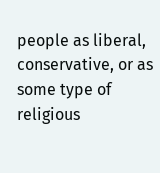people as liberal, conservative, or as some type of religious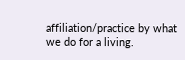affiliation/practice by what we do for a living.